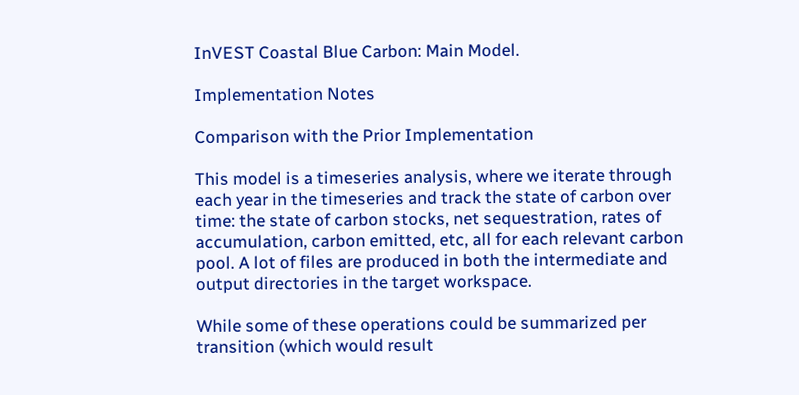InVEST Coastal Blue Carbon: Main Model.

Implementation Notes

Comparison with the Prior Implementation

This model is a timeseries analysis, where we iterate through each year in the timeseries and track the state of carbon over time: the state of carbon stocks, net sequestration, rates of accumulation, carbon emitted, etc, all for each relevant carbon pool. A lot of files are produced in both the intermediate and output directories in the target workspace.

While some of these operations could be summarized per transition (which would result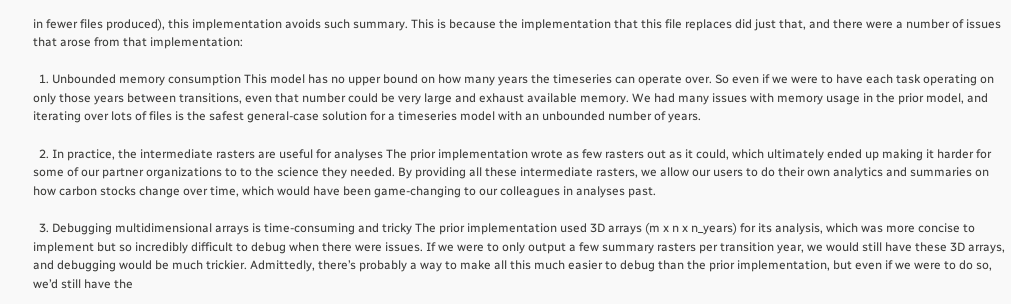in fewer files produced), this implementation avoids such summary. This is because the implementation that this file replaces did just that, and there were a number of issues that arose from that implementation:

  1. Unbounded memory consumption This model has no upper bound on how many years the timeseries can operate over. So even if we were to have each task operating on only those years between transitions, even that number could be very large and exhaust available memory. We had many issues with memory usage in the prior model, and iterating over lots of files is the safest general-case solution for a timeseries model with an unbounded number of years.

  2. In practice, the intermediate rasters are useful for analyses The prior implementation wrote as few rasters out as it could, which ultimately ended up making it harder for some of our partner organizations to to the science they needed. By providing all these intermediate rasters, we allow our users to do their own analytics and summaries on how carbon stocks change over time, which would have been game-changing to our colleagues in analyses past.

  3. Debugging multidimensional arrays is time-consuming and tricky The prior implementation used 3D arrays (m x n x n_years) for its analysis, which was more concise to implement but so incredibly difficult to debug when there were issues. If we were to only output a few summary rasters per transition year, we would still have these 3D arrays, and debugging would be much trickier. Admittedly, there’s probably a way to make all this much easier to debug than the prior implementation, but even if we were to do so, we’d still have the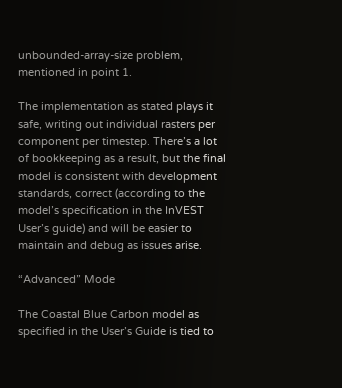unbounded-array-size problem, mentioned in point 1.

The implementation as stated plays it safe, writing out individual rasters per component per timestep. There’s a lot of bookkeeping as a result, but the final model is consistent with development standards, correct (according to the model’s specification in the InVEST User’s guide) and will be easier to maintain and debug as issues arise.

“Advanced” Mode

The Coastal Blue Carbon model as specified in the User’s Guide is tied to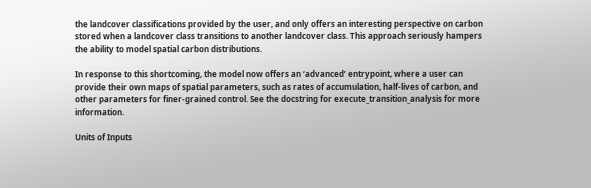the landcover classifications provided by the user, and only offers an interesting perspective on carbon stored when a landcover class transitions to another landcover class. This approach seriously hampers the ability to model spatial carbon distributions.

In response to this shortcoming, the model now offers an ‘advanced’ entrypoint, where a user can provide their own maps of spatial parameters, such as rates of accumulation, half-lives of carbon, and other parameters for finer-grained control. See the docstring for execute_transition_analysis for more information.

Units of Inputs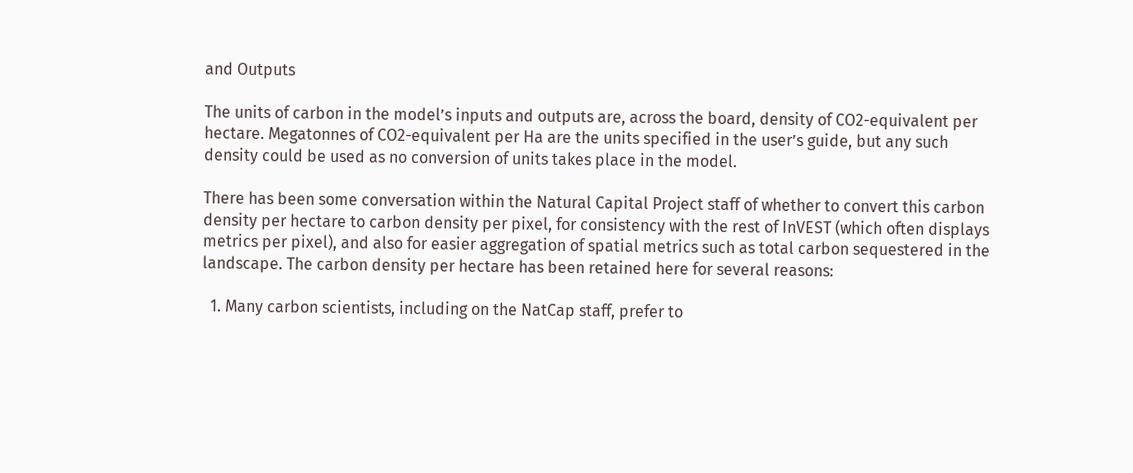and Outputs

The units of carbon in the model’s inputs and outputs are, across the board, density of CO2-equivalent per hectare. Megatonnes of CO2-equivalent per Ha are the units specified in the user’s guide, but any such density could be used as no conversion of units takes place in the model.

There has been some conversation within the Natural Capital Project staff of whether to convert this carbon density per hectare to carbon density per pixel, for consistency with the rest of InVEST (which often displays metrics per pixel), and also for easier aggregation of spatial metrics such as total carbon sequestered in the landscape. The carbon density per hectare has been retained here for several reasons:

  1. Many carbon scientists, including on the NatCap staff, prefer to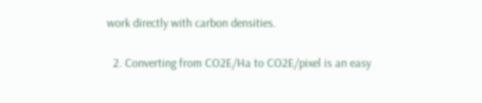work directly with carbon densities.

  2. Converting from CO2E/Ha to CO2E/pixel is an easy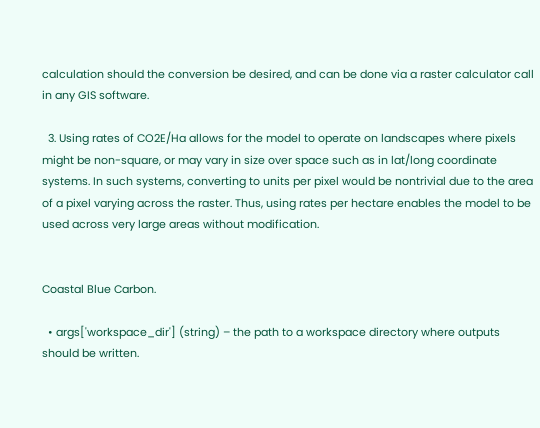calculation should the conversion be desired, and can be done via a raster calculator call in any GIS software.

  3. Using rates of CO2E/Ha allows for the model to operate on landscapes where pixels might be non-square, or may vary in size over space such as in lat/long coordinate systems. In such systems, converting to units per pixel would be nontrivial due to the area of a pixel varying across the raster. Thus, using rates per hectare enables the model to be used across very large areas without modification.


Coastal Blue Carbon.

  • args['workspace_dir'] (string) – the path to a workspace directory where outputs should be written.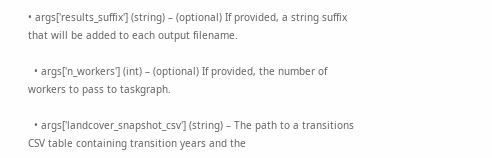• args['results_suffix'] (string) – (optional) If provided, a string suffix that will be added to each output filename.

  • args['n_workers'] (int) – (optional) If provided, the number of workers to pass to taskgraph.

  • args['landcover_snapshot_csv'] (string) – The path to a transitions CSV table containing transition years and the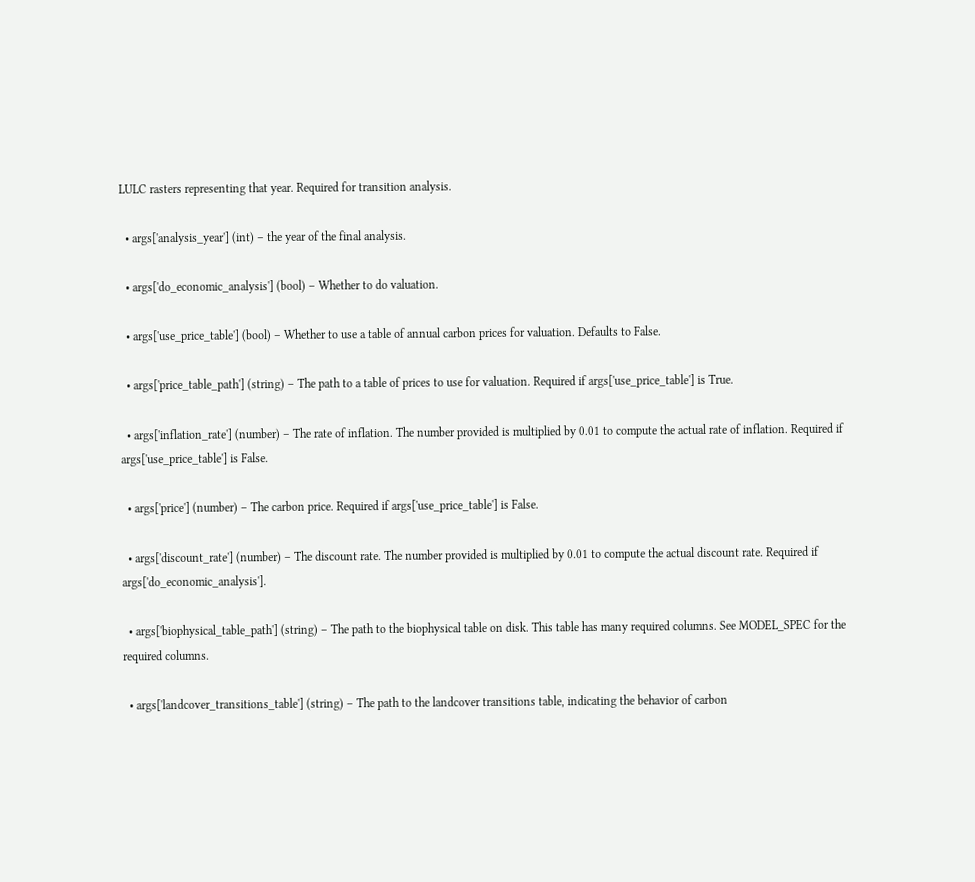LULC rasters representing that year. Required for transition analysis.

  • args['analysis_year'] (int) – the year of the final analysis.

  • args['do_economic_analysis'] (bool) – Whether to do valuation.

  • args['use_price_table'] (bool) – Whether to use a table of annual carbon prices for valuation. Defaults to False.

  • args['price_table_path'] (string) – The path to a table of prices to use for valuation. Required if args['use_price_table'] is True.

  • args['inflation_rate'] (number) – The rate of inflation. The number provided is multiplied by 0.01 to compute the actual rate of inflation. Required if args['use_price_table'] is False.

  • args['price'] (number) – The carbon price. Required if args['use_price_table'] is False.

  • args['discount_rate'] (number) – The discount rate. The number provided is multiplied by 0.01 to compute the actual discount rate. Required if args['do_economic_analysis'].

  • args['biophysical_table_path'] (string) – The path to the biophysical table on disk. This table has many required columns. See MODEL_SPEC for the required columns.

  • args['landcover_transitions_table'] (string) – The path to the landcover transitions table, indicating the behavior of carbon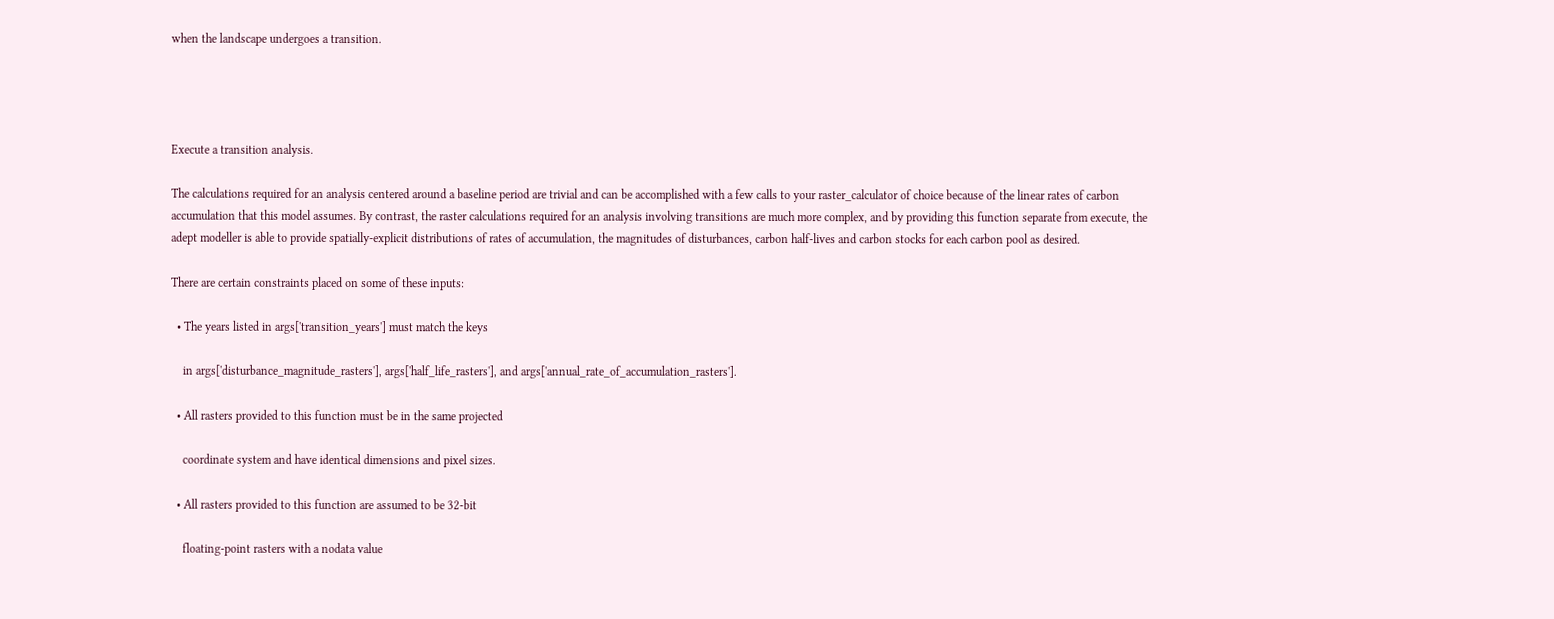when the landscape undergoes a transition.




Execute a transition analysis.

The calculations required for an analysis centered around a baseline period are trivial and can be accomplished with a few calls to your raster_calculator of choice because of the linear rates of carbon accumulation that this model assumes. By contrast, the raster calculations required for an analysis involving transitions are much more complex, and by providing this function separate from execute, the adept modeller is able to provide spatially-explicit distributions of rates of accumulation, the magnitudes of disturbances, carbon half-lives and carbon stocks for each carbon pool as desired.

There are certain constraints placed on some of these inputs:

  • The years listed in args['transition_years'] must match the keys

    in args['disturbance_magnitude_rasters'], args['half_life_rasters'], and args['annual_rate_of_accumulation_rasters'].

  • All rasters provided to this function must be in the same projected

    coordinate system and have identical dimensions and pixel sizes.

  • All rasters provided to this function are assumed to be 32-bit

    floating-point rasters with a nodata value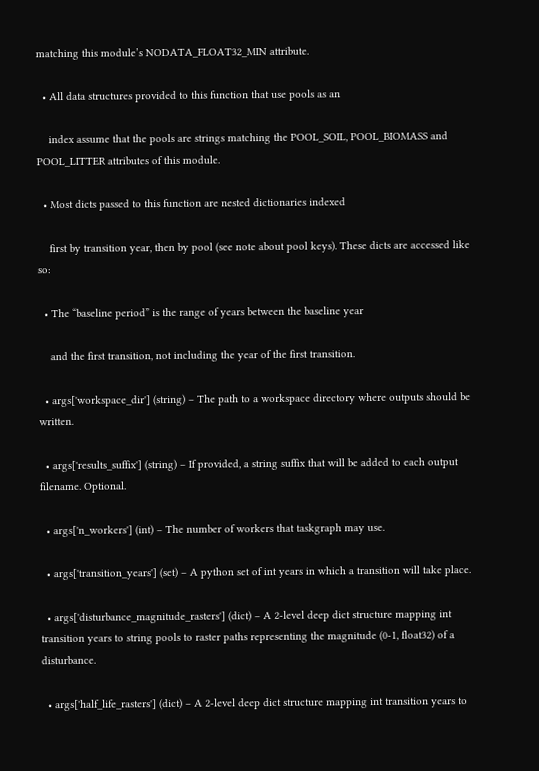matching this module’s NODATA_FLOAT32_MIN attribute.

  • All data structures provided to this function that use pools as an

    index assume that the pools are strings matching the POOL_SOIL, POOL_BIOMASS and POOL_LITTER attributes of this module.

  • Most dicts passed to this function are nested dictionaries indexed

    first by transition year, then by pool (see note about pool keys). These dicts are accessed like so:

  • The “baseline period” is the range of years between the baseline year

    and the first transition, not including the year of the first transition.

  • args['workspace_dir'] (string) – The path to a workspace directory where outputs should be written.

  • args['results_suffix'] (string) – If provided, a string suffix that will be added to each output filename. Optional.

  • args['n_workers'] (int) – The number of workers that taskgraph may use.

  • args['transition_years'] (set) – A python set of int years in which a transition will take place.

  • args['disturbance_magnitude_rasters'] (dict) – A 2-level deep dict structure mapping int transition years to string pools to raster paths representing the magnitude (0-1, float32) of a disturbance.

  • args['half_life_rasters'] (dict) – A 2-level deep dict structure mapping int transition years to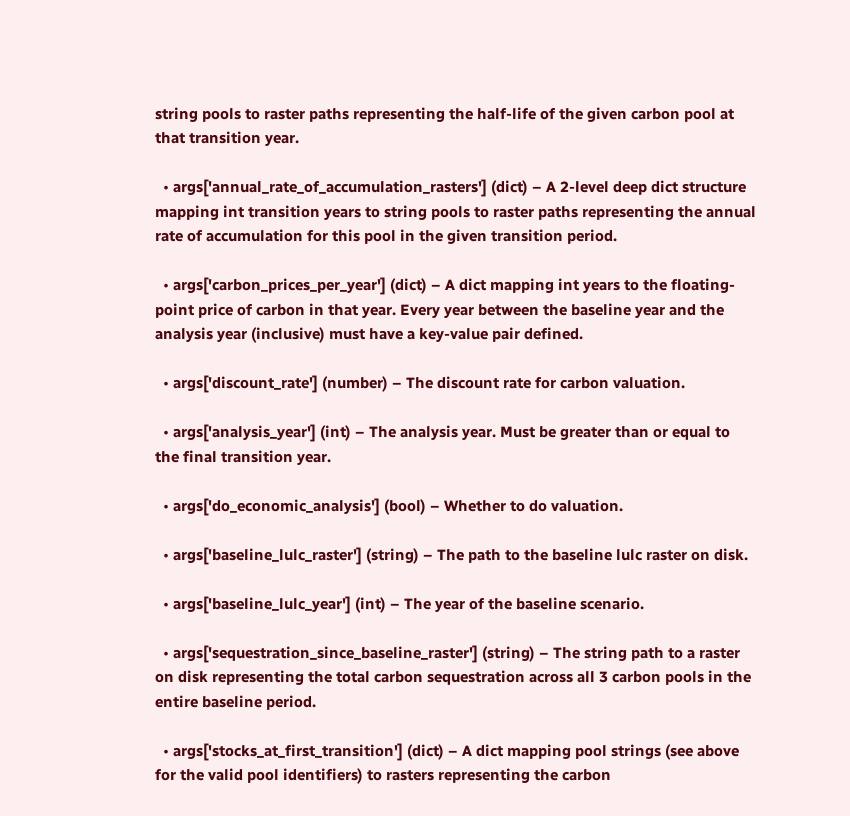string pools to raster paths representing the half-life of the given carbon pool at that transition year.

  • args['annual_rate_of_accumulation_rasters'] (dict) – A 2-level deep dict structure mapping int transition years to string pools to raster paths representing the annual rate of accumulation for this pool in the given transition period.

  • args['carbon_prices_per_year'] (dict) – A dict mapping int years to the floating-point price of carbon in that year. Every year between the baseline year and the analysis year (inclusive) must have a key-value pair defined.

  • args['discount_rate'] (number) – The discount rate for carbon valuation.

  • args['analysis_year'] (int) – The analysis year. Must be greater than or equal to the final transition year.

  • args['do_economic_analysis'] (bool) – Whether to do valuation.

  • args['baseline_lulc_raster'] (string) – The path to the baseline lulc raster on disk.

  • args['baseline_lulc_year'] (int) – The year of the baseline scenario.

  • args['sequestration_since_baseline_raster'] (string) – The string path to a raster on disk representing the total carbon sequestration across all 3 carbon pools in the entire baseline period.

  • args['stocks_at_first_transition'] (dict) – A dict mapping pool strings (see above for the valid pool identifiers) to rasters representing the carbon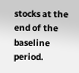stocks at the end of the baseline period.